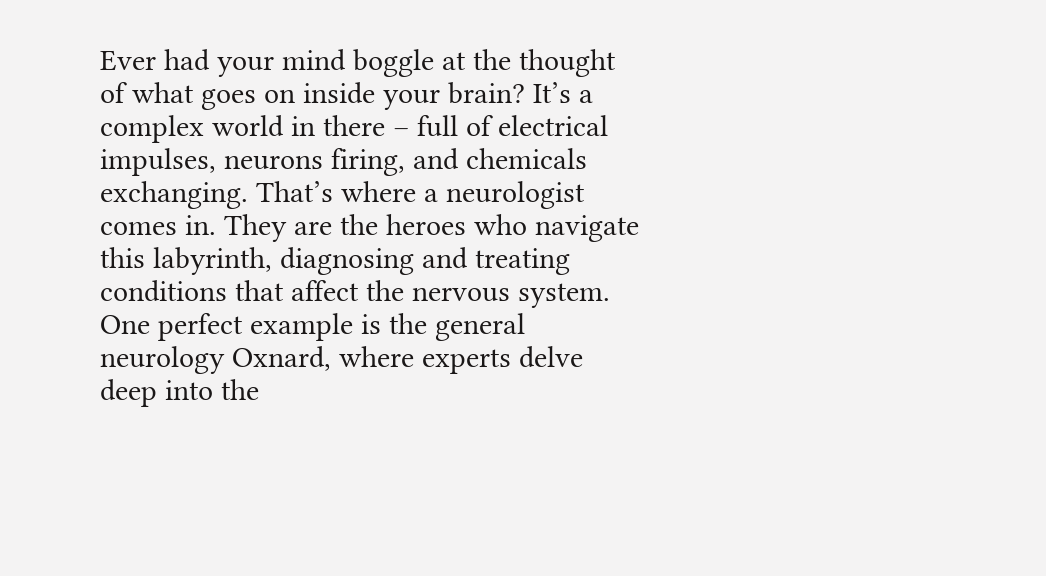Ever had your mind boggle at the thought of what goes on inside your brain? It’s a complex world in there – full of electrical impulses, neurons firing, and chemicals exchanging. That’s where a neurologist comes in. They are the heroes who navigate this labyrinth, diagnosing and treating conditions that affect the nervous system. One perfect example is the general neurology Oxnard, where experts delve deep into the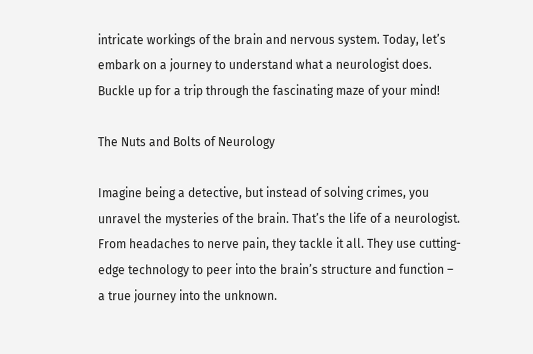intricate workings of the brain and nervous system. Today, let’s embark on a journey to understand what a neurologist does. Buckle up for a trip through the fascinating maze of your mind!

The Nuts and Bolts of Neurology

Imagine being a detective, but instead of solving crimes, you unravel the mysteries of the brain. That’s the life of a neurologist. From headaches to nerve pain, they tackle it all. They use cutting-edge technology to peer into the brain’s structure and function – a true journey into the unknown.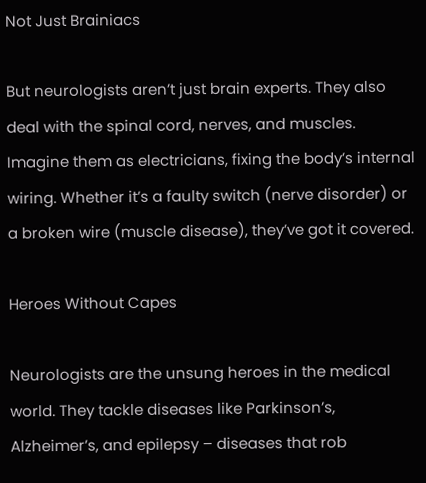Not Just Brainiacs

But neurologists aren’t just brain experts. They also deal with the spinal cord, nerves, and muscles. Imagine them as electricians, fixing the body’s internal wiring. Whether it’s a faulty switch (nerve disorder) or a broken wire (muscle disease), they’ve got it covered.

Heroes Without Capes

Neurologists are the unsung heroes in the medical world. They tackle diseases like Parkinson’s, Alzheimer’s, and epilepsy – diseases that rob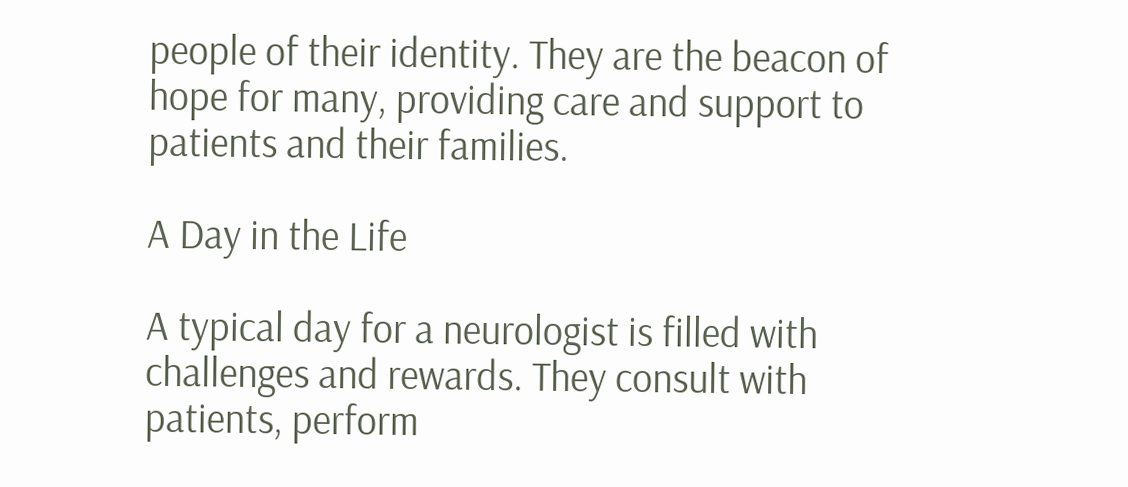people of their identity. They are the beacon of hope for many, providing care and support to patients and their families.

A Day in the Life

A typical day for a neurologist is filled with challenges and rewards. They consult with patients, perform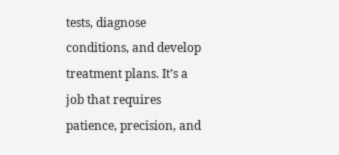tests, diagnose conditions, and develop treatment plans. It’s a job that requires patience, precision, and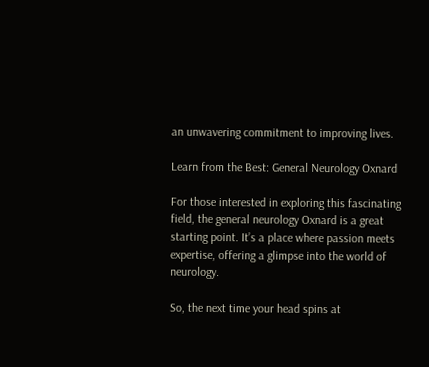an unwavering commitment to improving lives.

Learn from the Best: General Neurology Oxnard

For those interested in exploring this fascinating field, the general neurology Oxnard is a great starting point. It’s a place where passion meets expertise, offering a glimpse into the world of neurology.

So, the next time your head spins at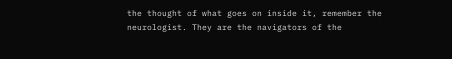the thought of what goes on inside it, remember the neurologist. They are the navigators of the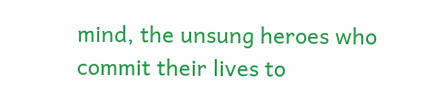mind, the unsung heroes who commit their lives to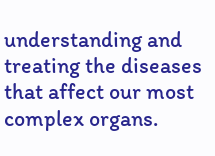understanding and treating the diseases that affect our most complex organs.